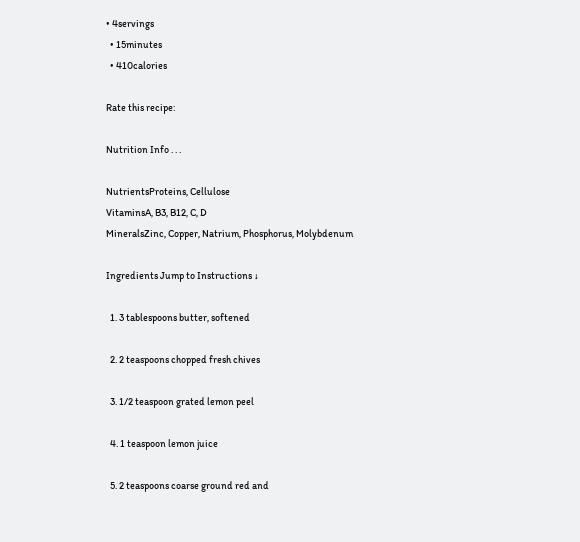• 4servings
  • 15minutes
  • 410calories

Rate this recipe:

Nutrition Info . . .

NutrientsProteins, Cellulose
VitaminsA, B3, B12, C, D
MineralsZinc, Copper, Natrium, Phosphorus, Molybdenum

Ingredients Jump to Instructions ↓

  1. 3 tablespoons butter, softened

  2. 2 teaspoons chopped fresh chives

  3. 1/2 teaspoon grated lemon peel

  4. 1 teaspoon lemon juice

  5. 2 teaspoons coarse ground red and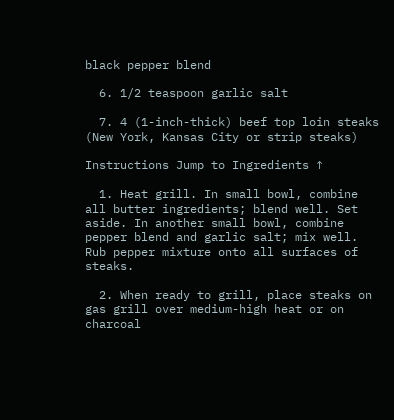black pepper blend

  6. 1/2 teaspoon garlic salt

  7. 4 (1-inch-thick) beef top loin steaks (New York, Kansas City or strip steaks)

Instructions Jump to Ingredients ↑

  1. Heat grill. In small bowl, combine all butter ingredients; blend well. Set aside. In another small bowl, combine pepper blend and garlic salt; mix well. Rub pepper mixture onto all surfaces of steaks.

  2. When ready to grill, place steaks on gas grill over medium-high heat or on charcoal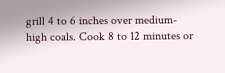grill 4 to 6 inches over medium-high coals. Cook 8 to 12 minutes or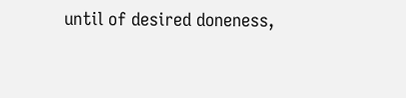until of desired doneness,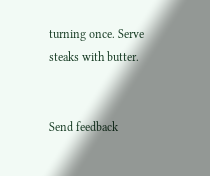turning once. Serve steaks with butter.


Send feedback